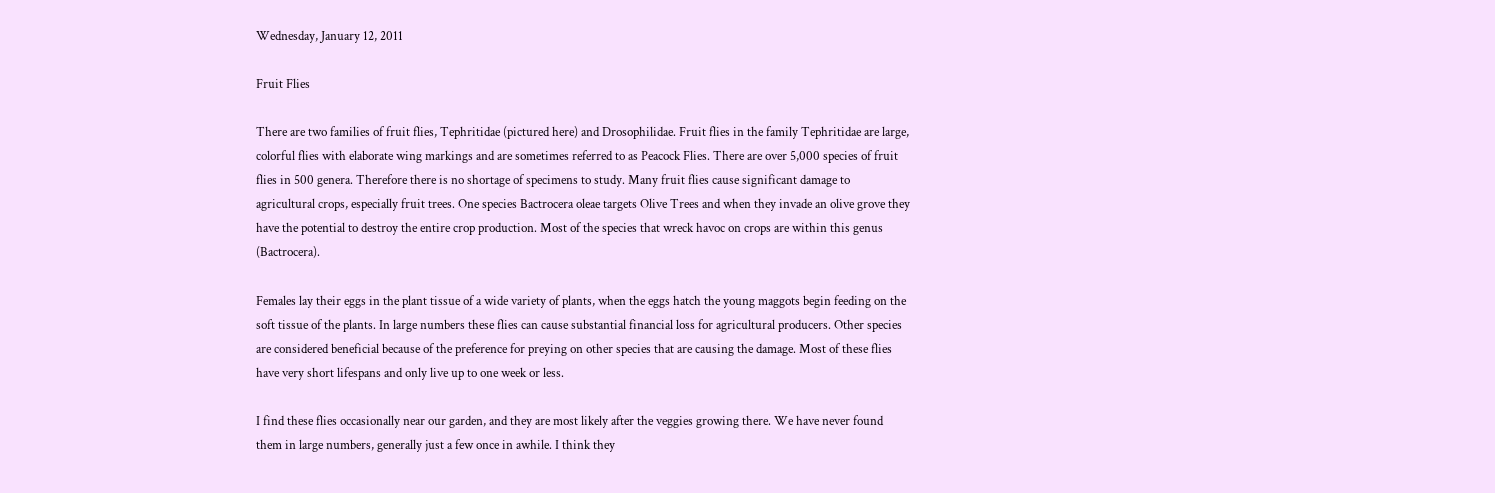Wednesday, January 12, 2011

Fruit Flies

There are two families of fruit flies, Tephritidae (pictured here) and Drosophilidae. Fruit flies in the family Tephritidae are large, colorful flies with elaborate wing markings and are sometimes referred to as Peacock Flies. There are over 5,000 species of fruit flies in 500 genera. Therefore there is no shortage of specimens to study. Many fruit flies cause significant damage to agricultural crops, especially fruit trees. One species Bactrocera oleae targets Olive Trees and when they invade an olive grove they have the potential to destroy the entire crop production. Most of the species that wreck havoc on crops are within this genus (Bactrocera).

Females lay their eggs in the plant tissue of a wide variety of plants, when the eggs hatch the young maggots begin feeding on the soft tissue of the plants. In large numbers these flies can cause substantial financial loss for agricultural producers. Other species are considered beneficial because of the preference for preying on other species that are causing the damage. Most of these flies have very short lifespans and only live up to one week or less.

I find these flies occasionally near our garden, and they are most likely after the veggies growing there. We have never found them in large numbers, generally just a few once in awhile. I think they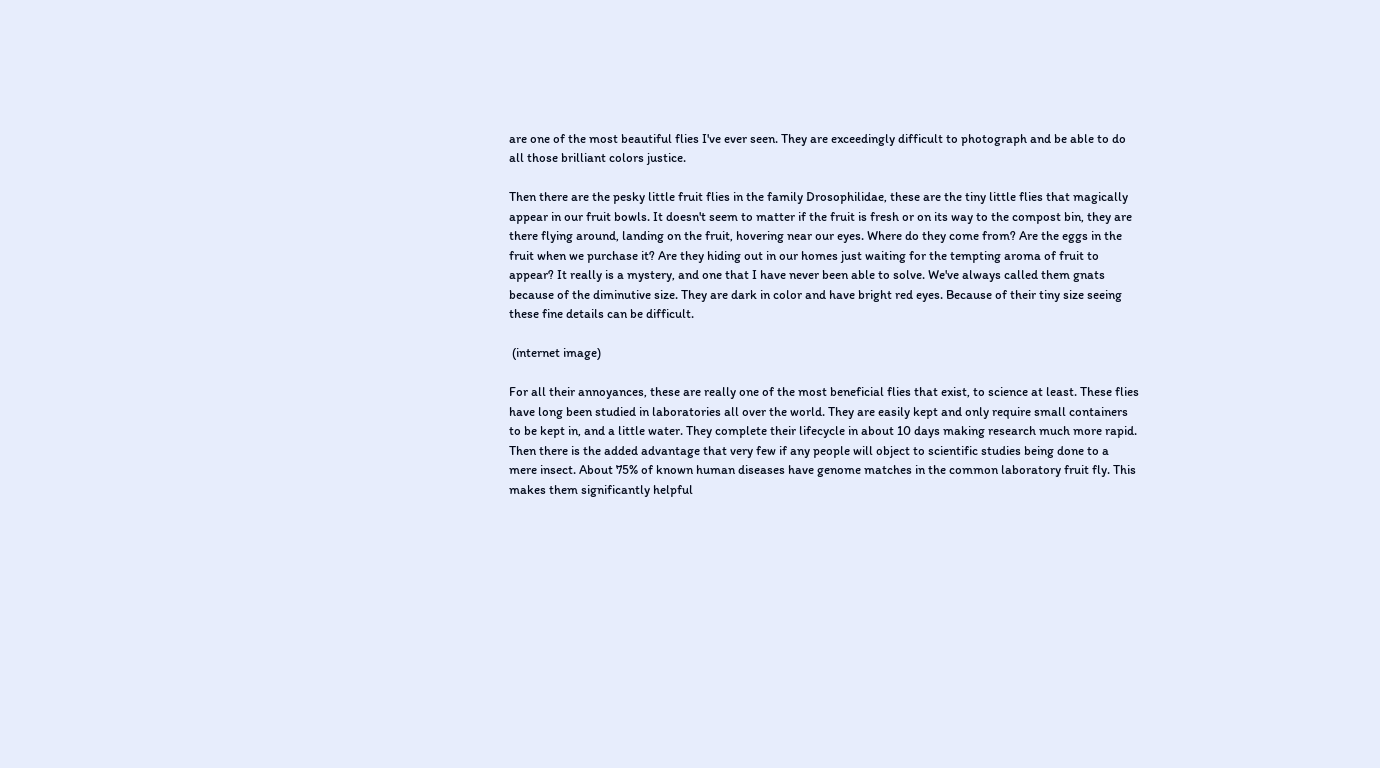are one of the most beautiful flies I've ever seen. They are exceedingly difficult to photograph and be able to do all those brilliant colors justice.

Then there are the pesky little fruit flies in the family Drosophilidae, these are the tiny little flies that magically appear in our fruit bowls. It doesn't seem to matter if the fruit is fresh or on its way to the compost bin, they are there flying around, landing on the fruit, hovering near our eyes. Where do they come from? Are the eggs in the fruit when we purchase it? Are they hiding out in our homes just waiting for the tempting aroma of fruit to appear? It really is a mystery, and one that I have never been able to solve. We've always called them gnats because of the diminutive size. They are dark in color and have bright red eyes. Because of their tiny size seeing these fine details can be difficult.

 (internet image)

For all their annoyances, these are really one of the most beneficial flies that exist, to science at least. These flies have long been studied in laboratories all over the world. They are easily kept and only require small containers to be kept in, and a little water. They complete their lifecycle in about 10 days making research much more rapid. Then there is the added advantage that very few if any people will object to scientific studies being done to a mere insect. About 75% of known human diseases have genome matches in the common laboratory fruit fly. This makes them significantly helpful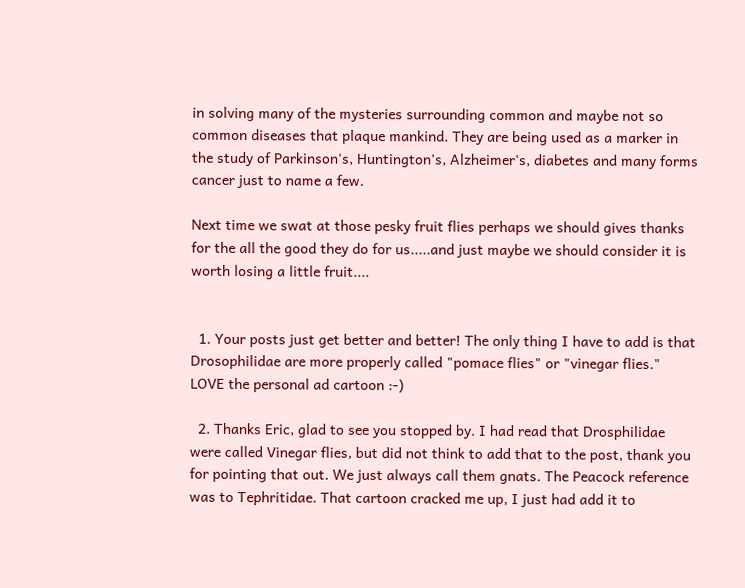in solving many of the mysteries surrounding common and maybe not so common diseases that plaque mankind. They are being used as a marker in the study of Parkinson's, Huntington's, Alzheimer's, diabetes and many forms cancer just to name a few.

Next time we swat at those pesky fruit flies perhaps we should gives thanks for the all the good they do for us.....and just maybe we should consider it is worth losing a little fruit....


  1. Your posts just get better and better! The only thing I have to add is that Drosophilidae are more properly called "pomace flies" or "vinegar flies." LOVE the personal ad cartoon :-)

  2. Thanks Eric, glad to see you stopped by. I had read that Drosphilidae were called Vinegar flies, but did not think to add that to the post, thank you for pointing that out. We just always call them gnats. The Peacock reference was to Tephritidae. That cartoon cracked me up, I just had add it to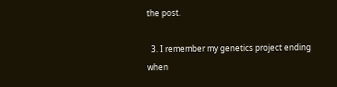the post.

  3. I remember my genetics project ending when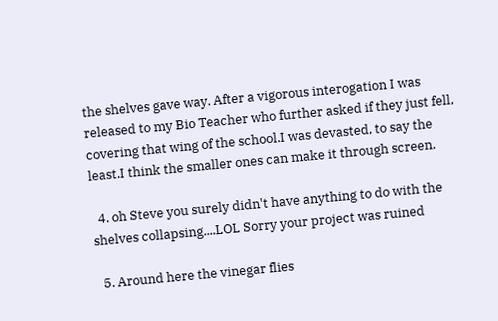the shelves gave way. After a vigorous interogation I was released to my Bio Teacher who further asked if they just fell, covering that wing of the school.I was devasted, to say the least.I think the smaller ones can make it through screen.

  4. oh Steve you surely didn't have anything to do with the shelves collapsing....LOL Sorry your project was ruined

  5. Around here the vinegar flies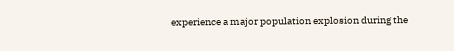experience a major population explosion during the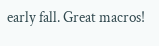early fall. Great macros!